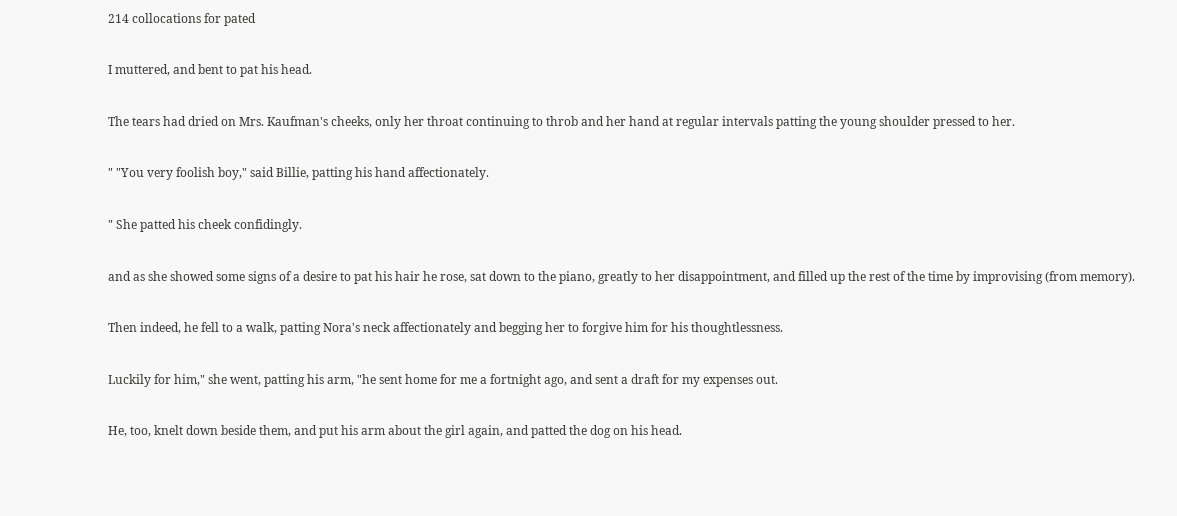214 collocations for pated

I muttered, and bent to pat his head.

The tears had dried on Mrs. Kaufman's cheeks, only her throat continuing to throb and her hand at regular intervals patting the young shoulder pressed to her.

" "You very foolish boy," said Billie, patting his hand affectionately.

" She patted his cheek confidingly.

and as she showed some signs of a desire to pat his hair he rose, sat down to the piano, greatly to her disappointment, and filled up the rest of the time by improvising (from memory).

Then indeed, he fell to a walk, patting Nora's neck affectionately and begging her to forgive him for his thoughtlessness.

Luckily for him," she went, patting his arm, "he sent home for me a fortnight ago, and sent a draft for my expenses out.

He, too, knelt down beside them, and put his arm about the girl again, and patted the dog on his head.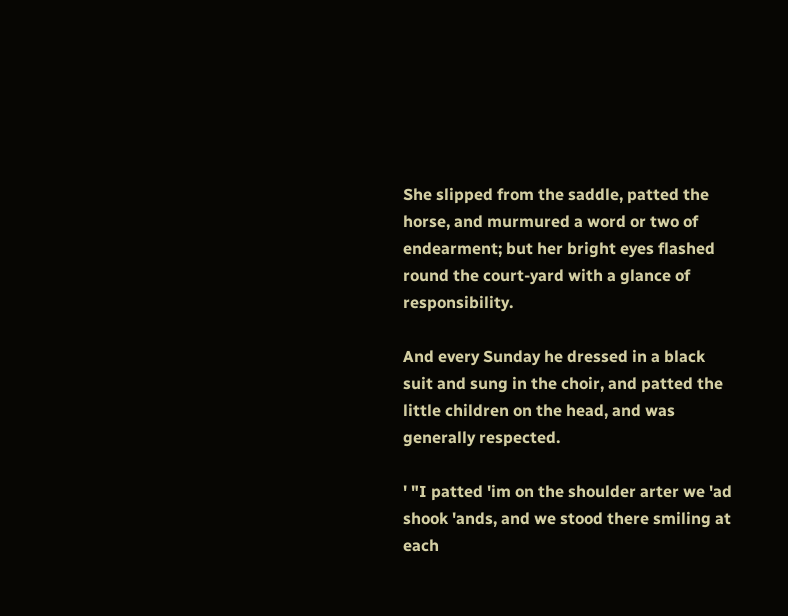She slipped from the saddle, patted the horse, and murmured a word or two of endearment; but her bright eyes flashed round the court-yard with a glance of responsibility.

And every Sunday he dressed in a black suit and sung in the choir, and patted the little children on the head, and was generally respected.

' "I patted 'im on the shoulder arter we 'ad shook 'ands, and we stood there smiling at each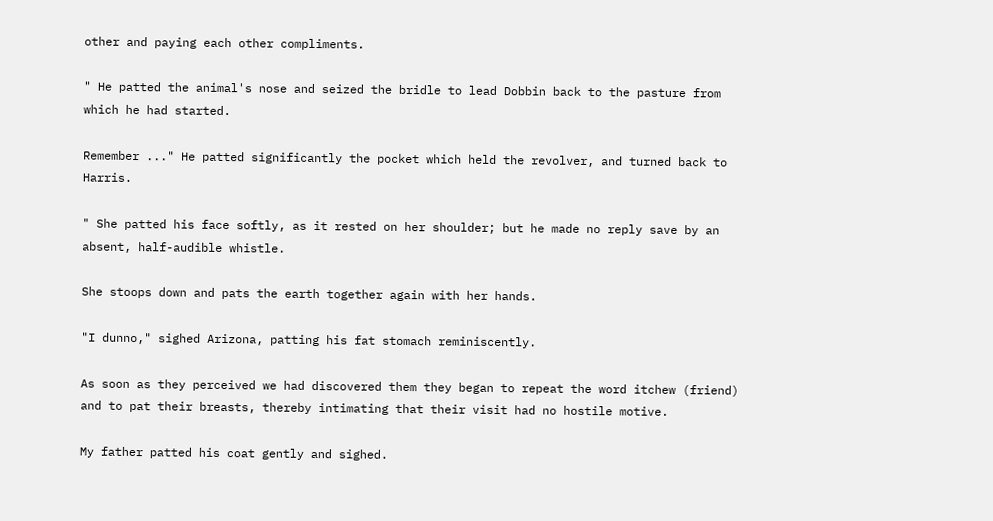other and paying each other compliments.

" He patted the animal's nose and seized the bridle to lead Dobbin back to the pasture from which he had started.

Remember ..." He patted significantly the pocket which held the revolver, and turned back to Harris.

" She patted his face softly, as it rested on her shoulder; but he made no reply save by an absent, half-audible whistle.

She stoops down and pats the earth together again with her hands.

"I dunno," sighed Arizona, patting his fat stomach reminiscently.

As soon as they perceived we had discovered them they began to repeat the word itchew (friend) and to pat their breasts, thereby intimating that their visit had no hostile motive.

My father patted his coat gently and sighed.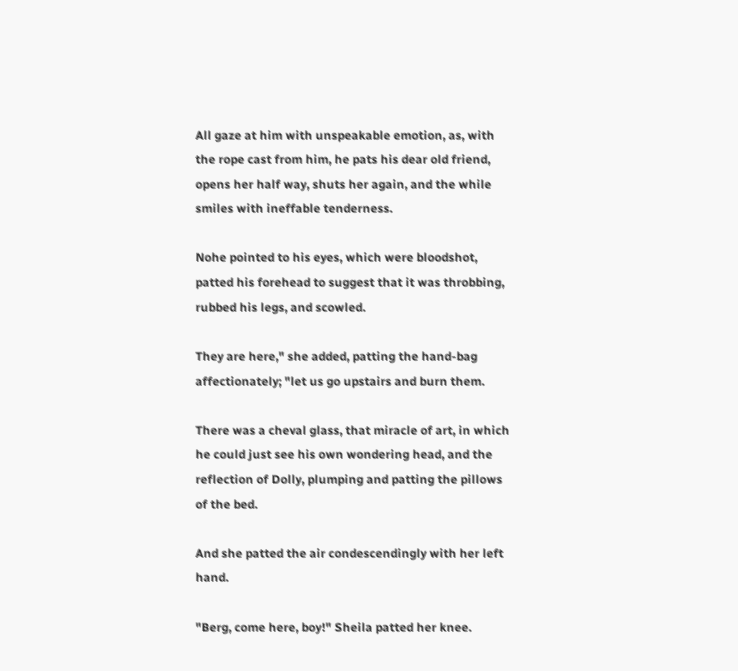All gaze at him with unspeakable emotion, as, with the rope cast from him, he pats his dear old friend, opens her half way, shuts her again, and the while smiles with ineffable tenderness.

Nohe pointed to his eyes, which were bloodshot, patted his forehead to suggest that it was throbbing, rubbed his legs, and scowled.

They are here," she added, patting the hand-bag affectionately; "let us go upstairs and burn them.

There was a cheval glass, that miracle of art, in which he could just see his own wondering head, and the reflection of Dolly, plumping and patting the pillows of the bed.

And she patted the air condescendingly with her left hand.

"Berg, come here, boy!" Sheila patted her knee.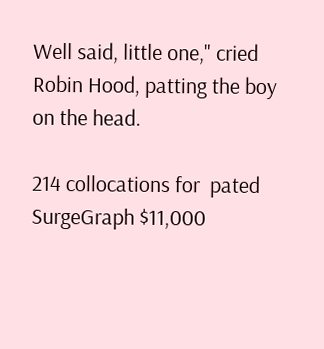Well said, little one," cried Robin Hood, patting the boy on the head.

214 collocations for  pated
SurgeGraph $11,000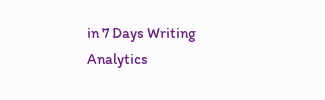in 7 Days Writing Analytics